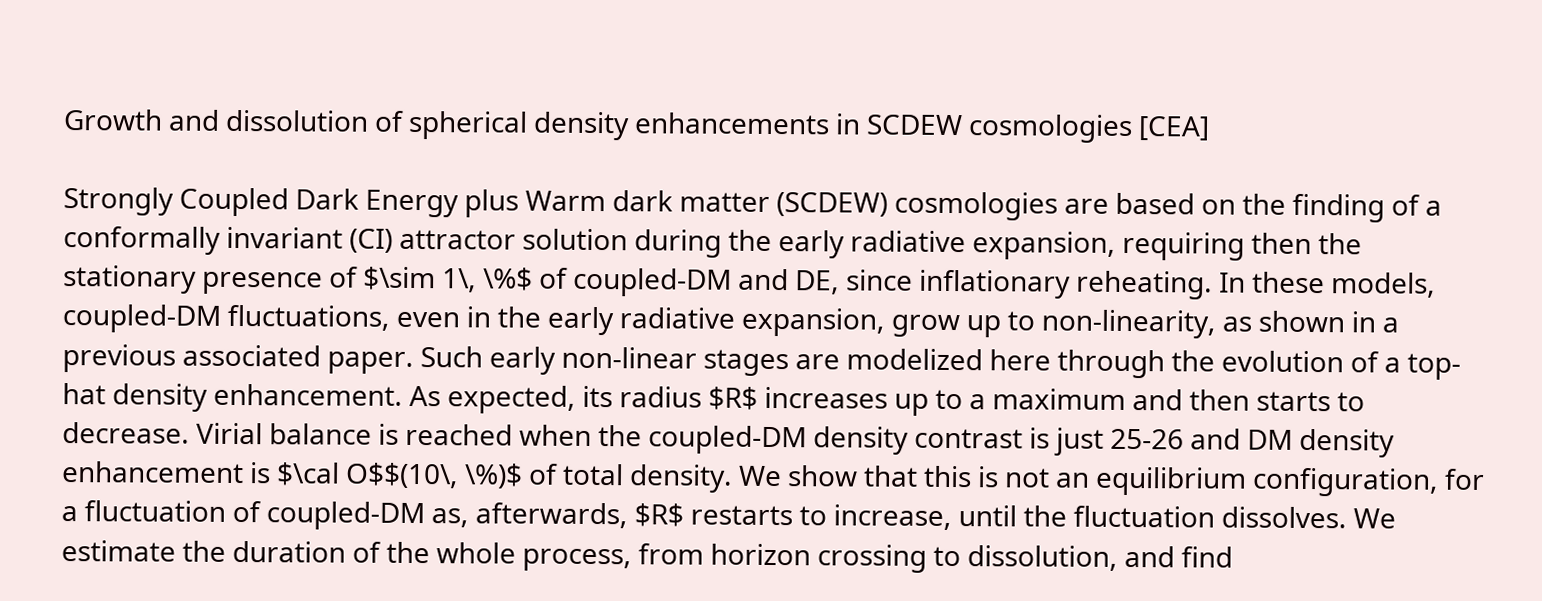Growth and dissolution of spherical density enhancements in SCDEW cosmologies [CEA]

Strongly Coupled Dark Energy plus Warm dark matter (SCDEW) cosmologies are based on the finding of a conformally invariant (CI) attractor solution during the early radiative expansion, requiring then the stationary presence of $\sim 1\, \%$ of coupled-DM and DE, since inflationary reheating. In these models, coupled-DM fluctuations, even in the early radiative expansion, grow up to non-linearity, as shown in a previous associated paper. Such early non-linear stages are modelized here through the evolution of a top-hat density enhancement. As expected, its radius $R$ increases up to a maximum and then starts to decrease. Virial balance is reached when the coupled-DM density contrast is just 25-26 and DM density enhancement is $\cal O$$(10\, \%)$ of total density. We show that this is not an equilibrium configuration, for a fluctuation of coupled-DM as, afterwards, $R$ restarts to increase, until the fluctuation dissolves. We estimate the duration of the whole process, from horizon crossing to dissolution, and find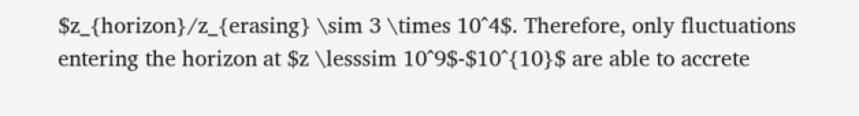$z_{horizon}/z_{erasing} \sim 3 \times 10^4$. Therefore, only fluctuations entering the horizon at $z \lesssim 10^9$-$10^{10}$ are able to accrete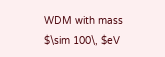WDM with mass $\sim 100\, $eV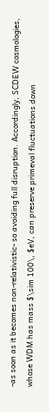-as soon as it becomes non-relativistic- so avoiding full disruption. Accordingly, SCDEW cosmologies, whose WDM has mass $\sim 100\, $eV, can preserve primeval fluctuations down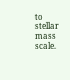to stellar mass scale.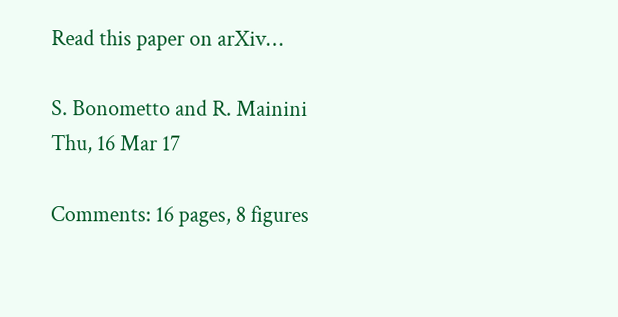Read this paper on arXiv…

S. Bonometto and R. Mainini
Thu, 16 Mar 17

Comments: 16 pages, 8 figures